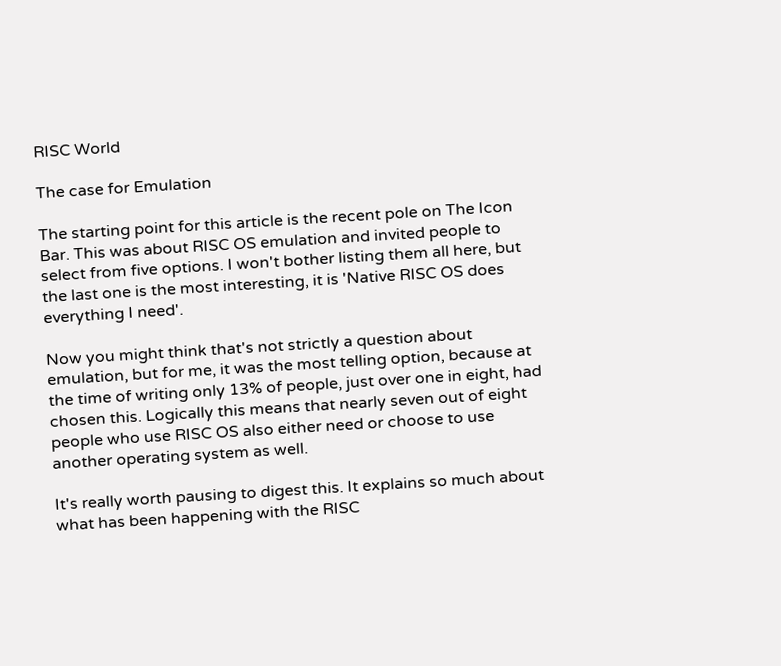RISC World

The case for Emulation

The starting point for this article is the recent pole on The Icon Bar. This was about RISC OS emulation and invited people to select from five options. I won't bother listing them all here, but the last one is the most interesting, it is 'Native RISC OS does everything I need'.

Now you might think that's not strictly a question about emulation, but for me, it was the most telling option, because at the time of writing only 13% of people, just over one in eight, had chosen this. Logically this means that nearly seven out of eight people who use RISC OS also either need or choose to use another operating system as well.

It's really worth pausing to digest this. It explains so much about what has been happening with the RISC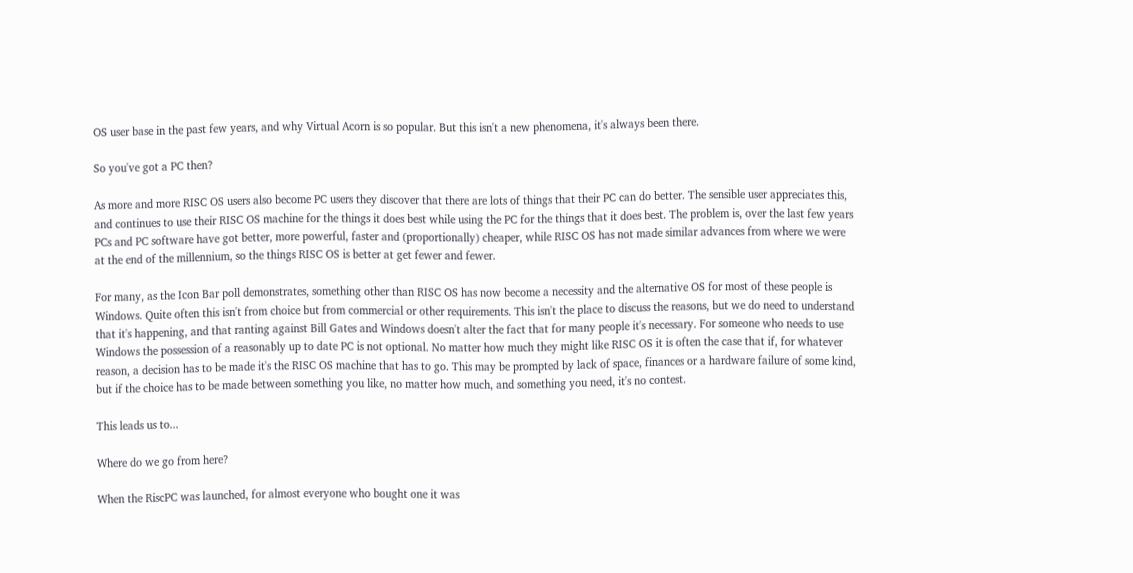OS user base in the past few years, and why Virtual Acorn is so popular. But this isn't a new phenomena, it's always been there.

So you've got a PC then?

As more and more RISC OS users also become PC users they discover that there are lots of things that their PC can do better. The sensible user appreciates this, and continues to use their RISC OS machine for the things it does best while using the PC for the things that it does best. The problem is, over the last few years PCs and PC software have got better, more powerful, faster and (proportionally) cheaper, while RISC OS has not made similar advances from where we were at the end of the millennium, so the things RISC OS is better at get fewer and fewer.

For many, as the Icon Bar poll demonstrates, something other than RISC OS has now become a necessity and the alternative OS for most of these people is Windows. Quite often this isn't from choice but from commercial or other requirements. This isn't the place to discuss the reasons, but we do need to understand that it's happening, and that ranting against Bill Gates and Windows doesn't alter the fact that for many people it's necessary. For someone who needs to use Windows the possession of a reasonably up to date PC is not optional. No matter how much they might like RISC OS it is often the case that if, for whatever reason, a decision has to be made it's the RISC OS machine that has to go. This may be prompted by lack of space, finances or a hardware failure of some kind, but if the choice has to be made between something you like, no matter how much, and something you need, it's no contest.

This leads us to...

Where do we go from here?

When the RiscPC was launched, for almost everyone who bought one it was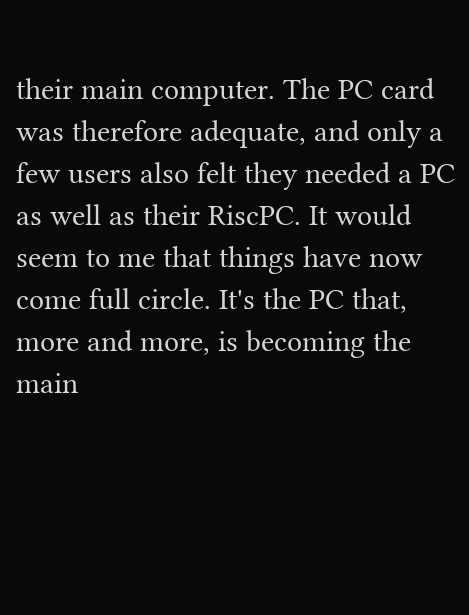their main computer. The PC card was therefore adequate, and only a few users also felt they needed a PC as well as their RiscPC. It would seem to me that things have now come full circle. It's the PC that, more and more, is becoming the main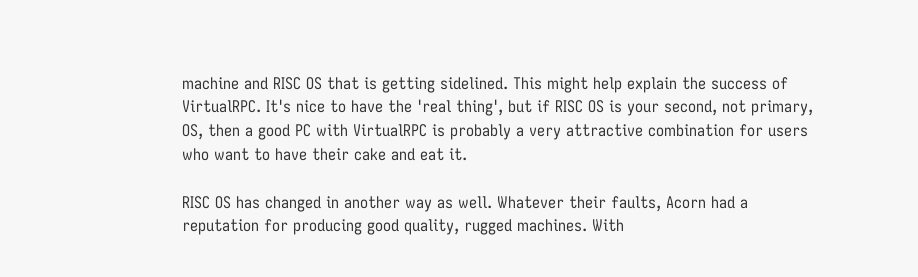machine and RISC OS that is getting sidelined. This might help explain the success of VirtualRPC. It's nice to have the 'real thing', but if RISC OS is your second, not primary, OS, then a good PC with VirtualRPC is probably a very attractive combination for users who want to have their cake and eat it.

RISC OS has changed in another way as well. Whatever their faults, Acorn had a reputation for producing good quality, rugged machines. With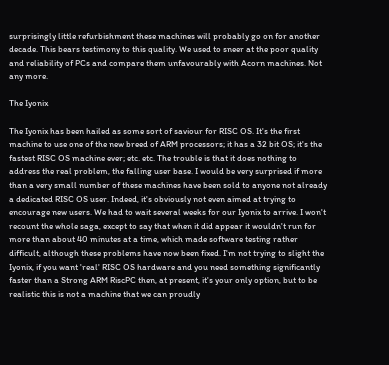surprisingly little refurbishment these machines will probably go on for another decade. This bears testimony to this quality. We used to sneer at the poor quality and reliability of PCs and compare them unfavourably with Acorn machines. Not any more.

The Iyonix

The Iyonix has been hailed as some sort of saviour for RISC OS. It's the first machine to use one of the new breed of ARM processors; it has a 32 bit OS; it's the fastest RISC OS machine ever; etc. etc. The trouble is that it does nothing to address the real problem, the falling user base. I would be very surprised if more than a very small number of these machines have been sold to anyone not already a dedicated RISC OS user. Indeed, it's obviously not even aimed at trying to encourage new users. We had to wait several weeks for our Iyonix to arrive. I won't recount the whole saga, except to say that when it did appear it wouldn't run for more than about 40 minutes at a time, which made software testing rather difficult, although these problems have now been fixed. I'm not trying to slight the Iyonix, if you want 'real' RISC OS hardware and you need something significantly faster than a Strong ARM RiscPC then, at present, it's your only option, but to be realistic this is not a machine that we can proudly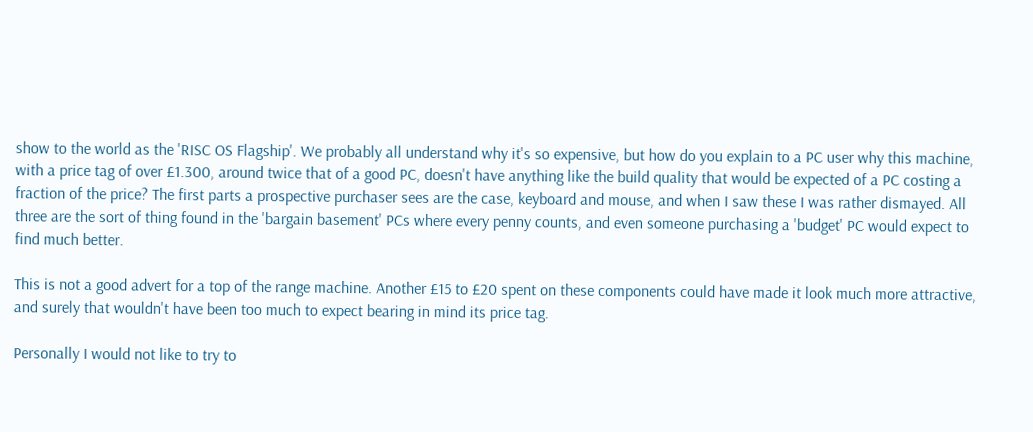show to the world as the 'RISC OS Flagship'. We probably all understand why it's so expensive, but how do you explain to a PC user why this machine, with a price tag of over £1.300, around twice that of a good PC, doesn't have anything like the build quality that would be expected of a PC costing a fraction of the price? The first parts a prospective purchaser sees are the case, keyboard and mouse, and when I saw these I was rather dismayed. All three are the sort of thing found in the 'bargain basement' PCs where every penny counts, and even someone purchasing a 'budget' PC would expect to find much better.

This is not a good advert for a top of the range machine. Another £15 to £20 spent on these components could have made it look much more attractive, and surely that wouldn't have been too much to expect bearing in mind its price tag.

Personally I would not like to try to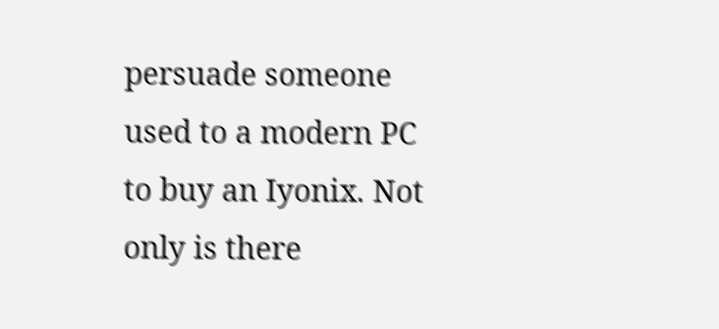persuade someone used to a modern PC to buy an Iyonix. Not only is there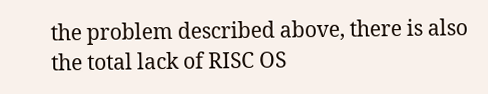the problem described above, there is also the total lack of RISC OS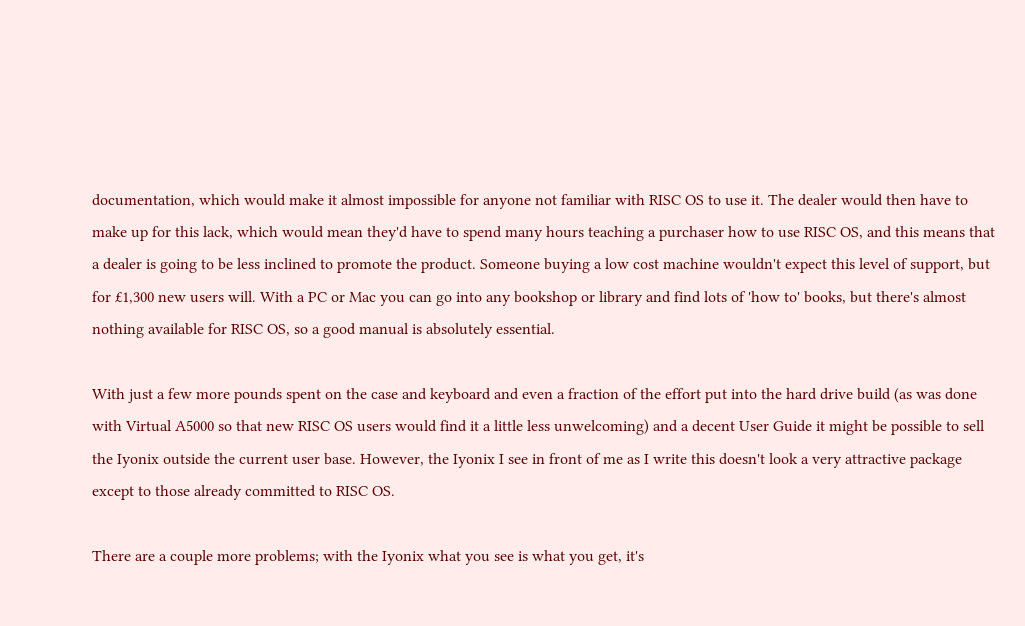documentation, which would make it almost impossible for anyone not familiar with RISC OS to use it. The dealer would then have to make up for this lack, which would mean they'd have to spend many hours teaching a purchaser how to use RISC OS, and this means that a dealer is going to be less inclined to promote the product. Someone buying a low cost machine wouldn't expect this level of support, but for £1,300 new users will. With a PC or Mac you can go into any bookshop or library and find lots of 'how to' books, but there's almost nothing available for RISC OS, so a good manual is absolutely essential.

With just a few more pounds spent on the case and keyboard and even a fraction of the effort put into the hard drive build (as was done with Virtual A5000 so that new RISC OS users would find it a little less unwelcoming) and a decent User Guide it might be possible to sell the Iyonix outside the current user base. However, the Iyonix I see in front of me as I write this doesn't look a very attractive package except to those already committed to RISC OS.

There are a couple more problems; with the Iyonix what you see is what you get, it's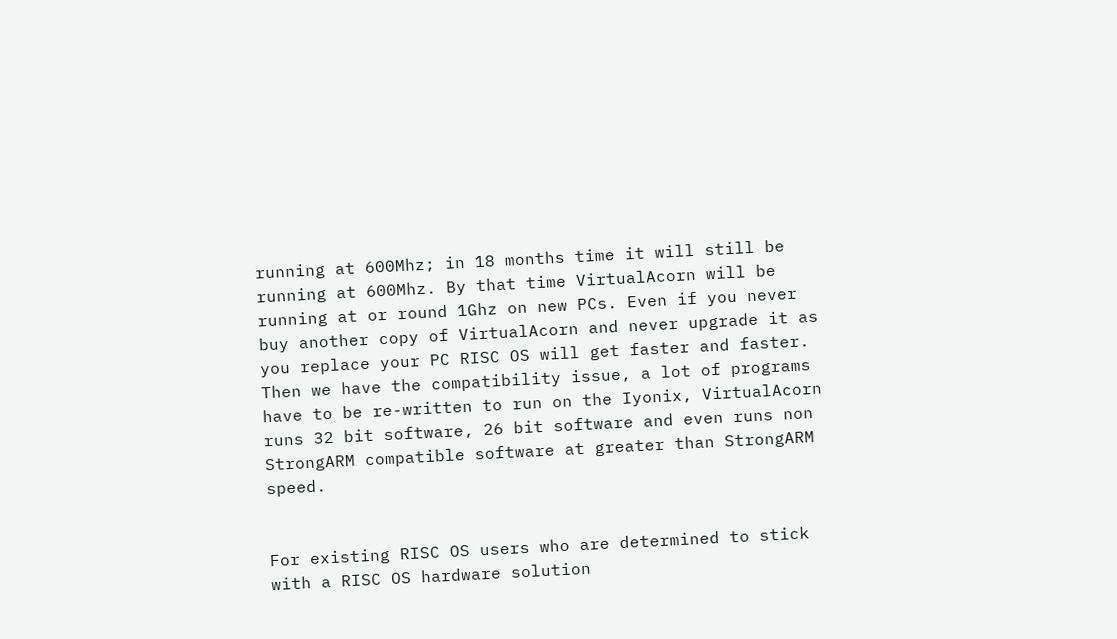running at 600Mhz; in 18 months time it will still be running at 600Mhz. By that time VirtualAcorn will be running at or round 1Ghz on new PCs. Even if you never buy another copy of VirtualAcorn and never upgrade it as you replace your PC RISC OS will get faster and faster. Then we have the compatibility issue, a lot of programs have to be re-written to run on the Iyonix, VirtualAcorn runs 32 bit software, 26 bit software and even runs non StrongARM compatible software at greater than StrongARM speed.


For existing RISC OS users who are determined to stick with a RISC OS hardware solution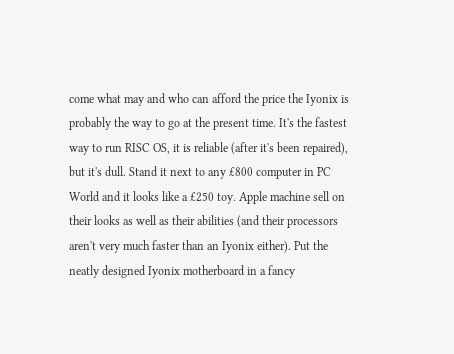come what may and who can afford the price the Iyonix is probably the way to go at the present time. It's the fastest way to run RISC OS, it is reliable (after it's been repaired), but it's dull. Stand it next to any £800 computer in PC World and it looks like a £250 toy. Apple machine sell on their looks as well as their abilities (and their processors aren't very much faster than an Iyonix either). Put the neatly designed Iyonix motherboard in a fancy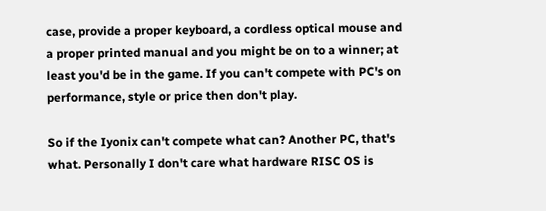case, provide a proper keyboard, a cordless optical mouse and a proper printed manual and you might be on to a winner; at least you'd be in the game. If you can't compete with PC's on performance, style or price then don't play.

So if the Iyonix can't compete what can? Another PC, that's what. Personally I don't care what hardware RISC OS is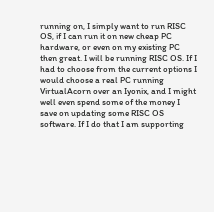running on, I simply want to run RISC OS, if I can run it on new cheap PC hardware, or even on my existing PC then great. I will be running RISC OS. If I had to choose from the current options I would choose a real PC running VirtualAcorn over an Iyonix, and I might well even spend some of the money I save on updating some RISC OS software. If I do that I am supporting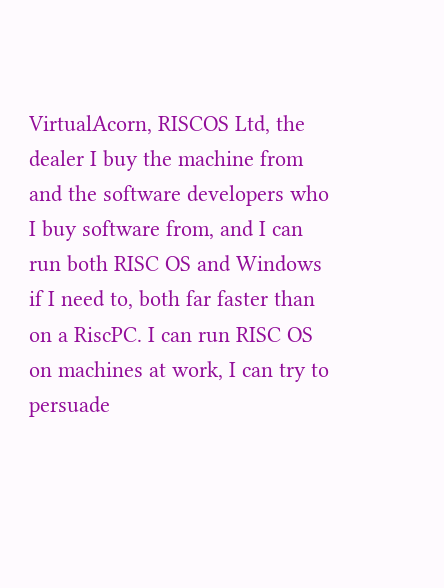VirtualAcorn, RISCOS Ltd, the dealer I buy the machine from and the software developers who I buy software from, and I can run both RISC OS and Windows if I need to, both far faster than on a RiscPC. I can run RISC OS on machines at work, I can try to persuade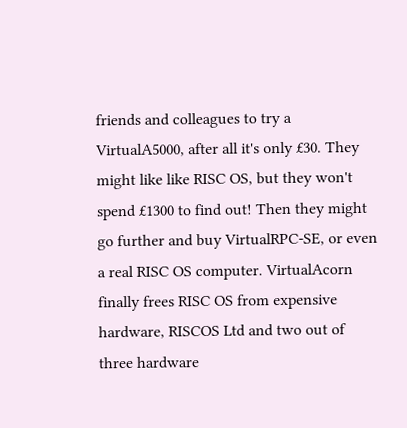friends and colleagues to try a VirtualA5000, after all it's only £30. They might like like RISC OS, but they won't spend £1300 to find out! Then they might go further and buy VirtualRPC-SE, or even a real RISC OS computer. VirtualAcorn finally frees RISC OS from expensive hardware, RISCOS Ltd and two out of three hardware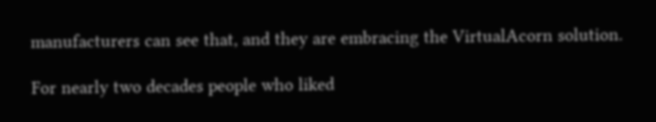manufacturers can see that, and they are embracing the VirtualAcorn solution.

For nearly two decades people who liked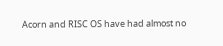Acorn and RISC OS have had almost no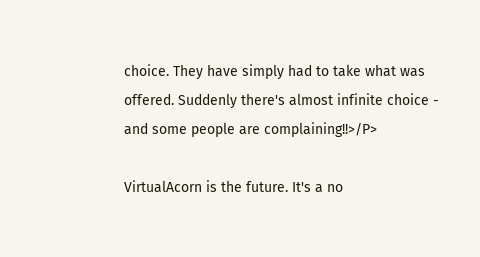choice. They have simply had to take what was offered. Suddenly there's almost infinite choice - and some people are complaining!!>/P>

VirtualAcorn is the future. It's a no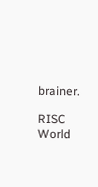brainer.

RISC World